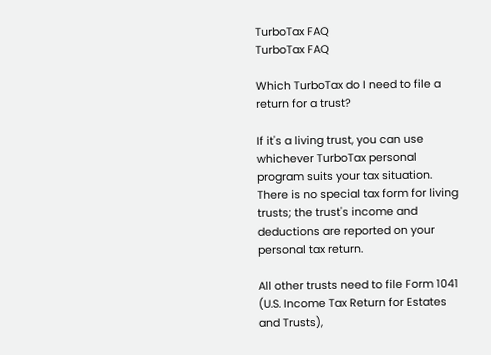TurboTax FAQ
TurboTax FAQ

Which TurboTax do I need to file a return for a trust?

If it's a living trust, you can use whichever TurboTax personal program suits your tax situation. There is no special tax form for living trusts; the trust's income and deductions are reported on your personal tax return.

All other trusts need to file Form 1041 (U.S. Income Tax Return for Estates and Trusts),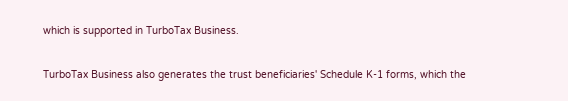which is supported in TurboTax Business.

TurboTax Business also generates the trust beneficiaries' Schedule K-1 forms, which the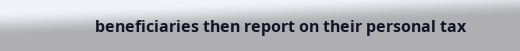beneficiaries then report on their personal tax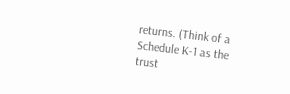returns. (Think of a Schedule K-1 as the trust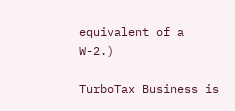equivalent of a W-2.)

TurboTax Business is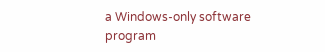a Windows-only software program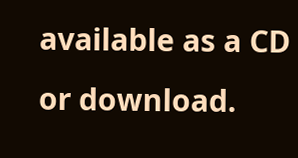available as a CD or download.